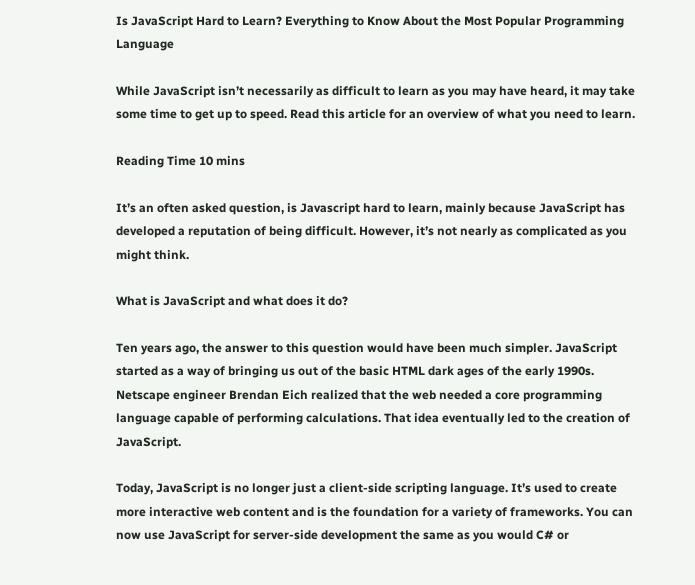Is JavaScript Hard to Learn? Everything to Know About the Most Popular Programming Language

While JavaScript isn’t necessarily as difficult to learn as you may have heard, it may take some time to get up to speed. Read this article for an overview of what you need to learn.

Reading Time 10 mins

It’s an often asked question, is Javascript hard to learn, mainly because JavaScript has developed a reputation of being difficult. However, it’s not nearly as complicated as you might think.

What is JavaScript and what does it do?

Ten years ago, the answer to this question would have been much simpler. JavaScript started as a way of bringing us out of the basic HTML dark ages of the early 1990s. Netscape engineer Brendan Eich realized that the web needed a core programming language capable of performing calculations. That idea eventually led to the creation of JavaScript.

Today, JavaScript is no longer just a client-side scripting language. It’s used to create more interactive web content and is the foundation for a variety of frameworks. You can now use JavaScript for server-side development the same as you would C# or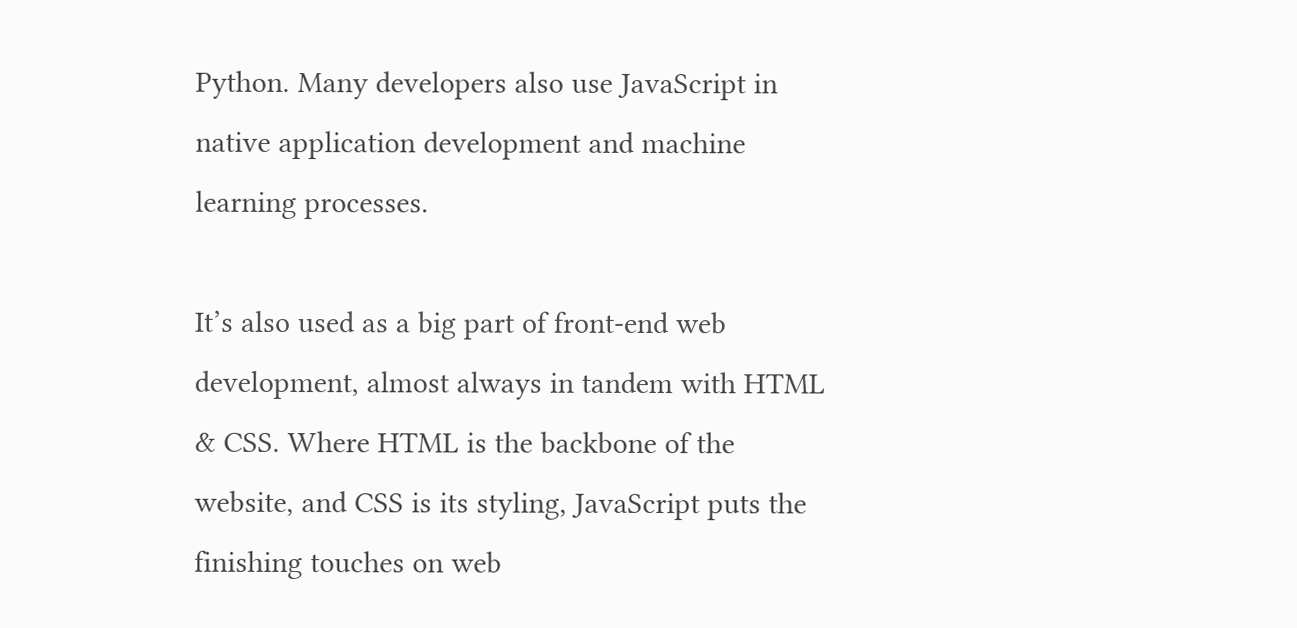Python. Many developers also use JavaScript in native application development and machine learning processes.

It’s also used as a big part of front-end web development, almost always in tandem with HTML & CSS. Where HTML is the backbone of the website, and CSS is its styling, JavaScript puts the finishing touches on web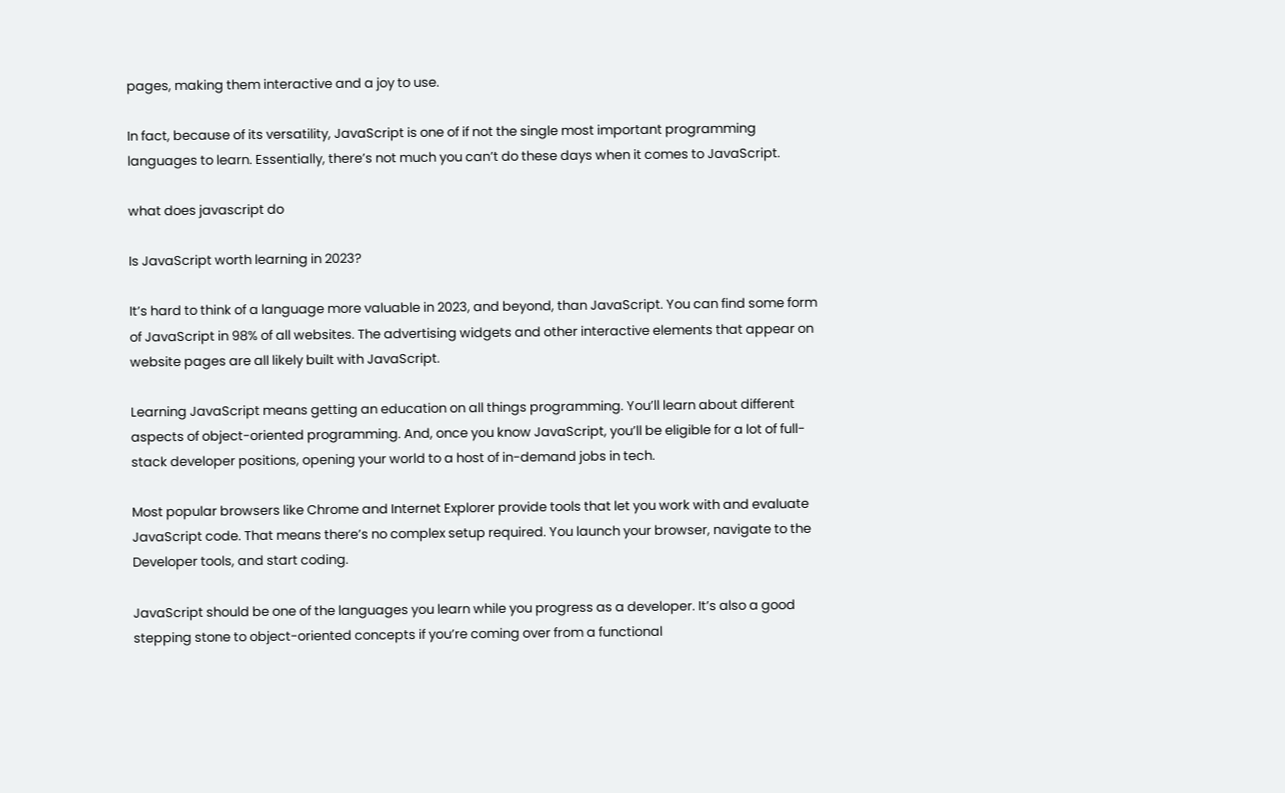pages, making them interactive and a joy to use.

In fact, because of its versatility, JavaScript is one of if not the single most important programming languages to learn. Essentially, there’s not much you can’t do these days when it comes to JavaScript.

what does javascript do

Is JavaScript worth learning in 2023?

It’s hard to think of a language more valuable in 2023, and beyond, than JavaScript. You can find some form of JavaScript in 98% of all websites. The advertising widgets and other interactive elements that appear on website pages are all likely built with JavaScript.

Learning JavaScript means getting an education on all things programming. You’ll learn about different aspects of object-oriented programming. And, once you know JavaScript, you’ll be eligible for a lot of full-stack developer positions, opening your world to a host of in-demand jobs in tech.

Most popular browsers like Chrome and Internet Explorer provide tools that let you work with and evaluate JavaScript code. That means there’s no complex setup required. You launch your browser, navigate to the Developer tools, and start coding.

JavaScript should be one of the languages you learn while you progress as a developer. It’s also a good stepping stone to object-oriented concepts if you’re coming over from a functional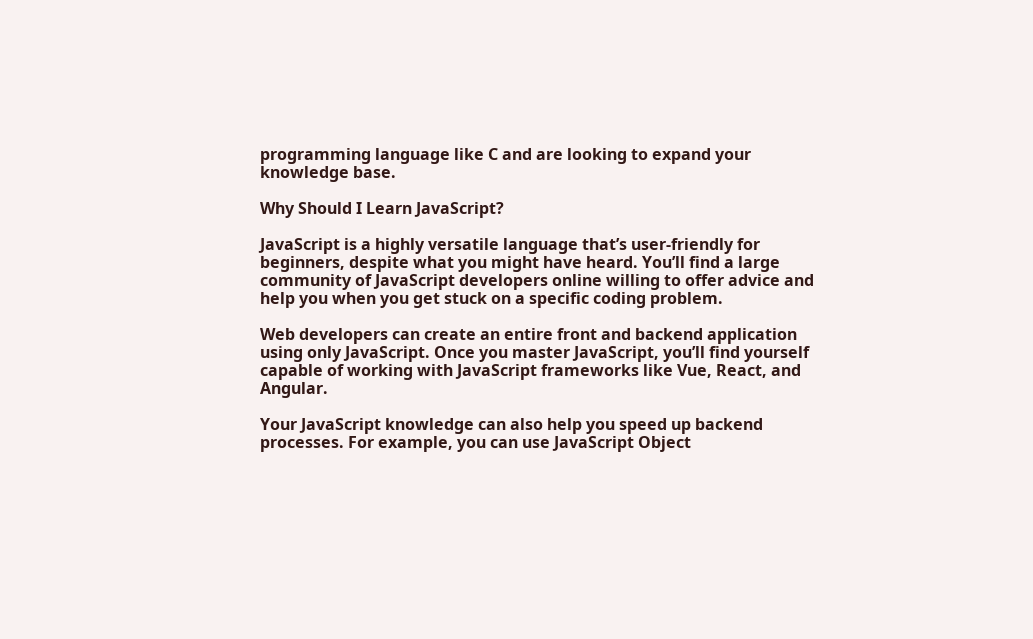programming language like C and are looking to expand your knowledge base.

Why Should I Learn JavaScript?

JavaScript is a highly versatile language that’s user-friendly for beginners, despite what you might have heard. You’ll find a large community of JavaScript developers online willing to offer advice and help you when you get stuck on a specific coding problem.

Web developers can create an entire front and backend application using only JavaScript. Once you master JavaScript, you’ll find yourself capable of working with JavaScript frameworks like Vue, React, and Angular.

Your JavaScript knowledge can also help you speed up backend processes. For example, you can use JavaScript Object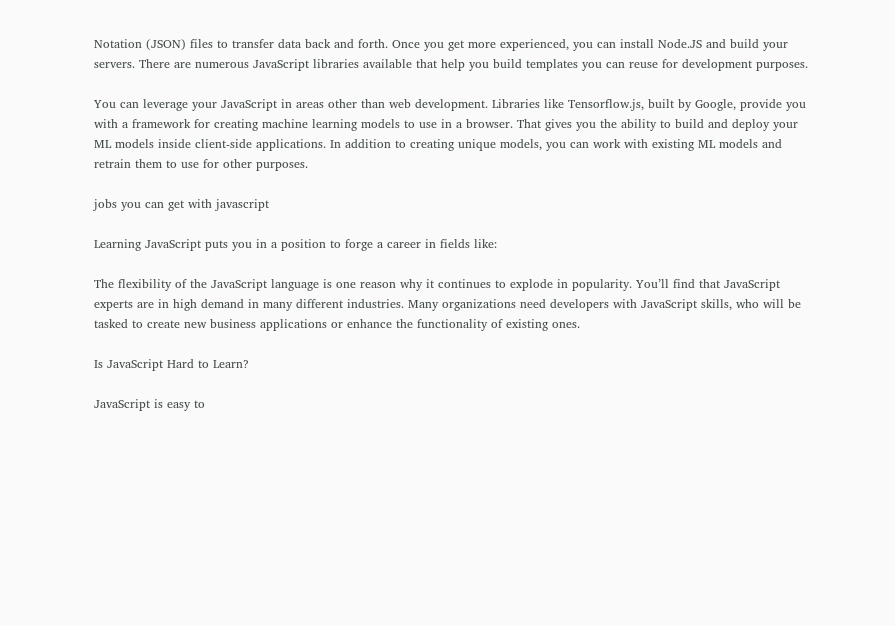Notation (JSON) files to transfer data back and forth. Once you get more experienced, you can install Node.JS and build your servers. There are numerous JavaScript libraries available that help you build templates you can reuse for development purposes.

You can leverage your JavaScript in areas other than web development. Libraries like Tensorflow.js, built by Google, provide you with a framework for creating machine learning models to use in a browser. That gives you the ability to build and deploy your ML models inside client-side applications. In addition to creating unique models, you can work with existing ML models and retrain them to use for other purposes.

jobs you can get with javascript

Learning JavaScript puts you in a position to forge a career in fields like:

The flexibility of the JavaScript language is one reason why it continues to explode in popularity. You’ll find that JavaScript experts are in high demand in many different industries. Many organizations need developers with JavaScript skills, who will be tasked to create new business applications or enhance the functionality of existing ones.

Is JavaScript Hard to Learn?

JavaScript is easy to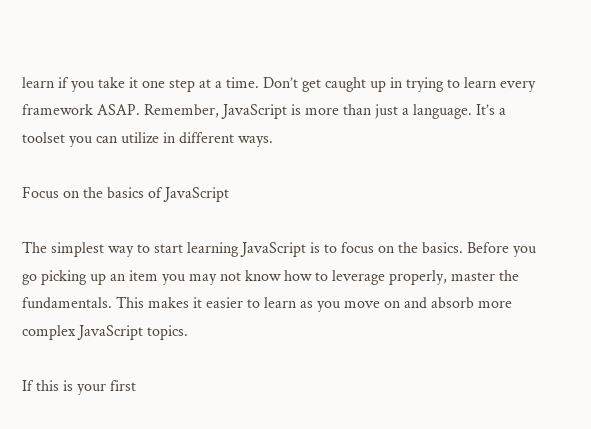learn if you take it one step at a time. Don’t get caught up in trying to learn every framework ASAP. Remember, JavaScript is more than just a language. It’s a toolset you can utilize in different ways.

Focus on the basics of JavaScript

The simplest way to start learning JavaScript is to focus on the basics. Before you go picking up an item you may not know how to leverage properly, master the fundamentals. This makes it easier to learn as you move on and absorb more complex JavaScript topics.

If this is your first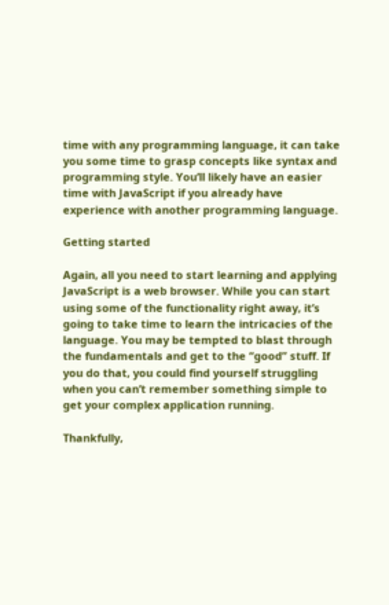time with any programming language, it can take you some time to grasp concepts like syntax and programming style. You’ll likely have an easier time with JavaScript if you already have experience with another programming language.

Getting started

Again, all you need to start learning and applying JavaScript is a web browser. While you can start using some of the functionality right away, it’s going to take time to learn the intricacies of the language. You may be tempted to blast through the fundamentals and get to the “good” stuff. If you do that, you could find yourself struggling when you can’t remember something simple to get your complex application running.

Thankfully,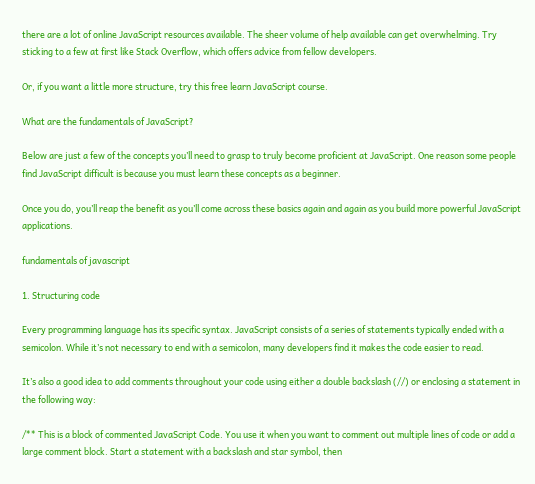there are a lot of online JavaScript resources available. The sheer volume of help available can get overwhelming. Try sticking to a few at first like Stack Overflow, which offers advice from fellow developers.

Or, if you want a little more structure, try this free learn JavaScript course.

What are the fundamentals of JavaScript?

Below are just a few of the concepts you’ll need to grasp to truly become proficient at JavaScript. One reason some people find JavaScript difficult is because you must learn these concepts as a beginner.

Once you do, you’ll reap the benefit as you’ll come across these basics again and again as you build more powerful JavaScript applications.

fundamentals of javascript

1. Structuring code

Every programming language has its specific syntax. JavaScript consists of a series of statements typically ended with a semicolon. While it’s not necessary to end with a semicolon, many developers find it makes the code easier to read.

It’s also a good idea to add comments throughout your code using either a double backslash (//) or enclosing a statement in the following way:

/** This is a block of commented JavaScript Code. You use it when you want to comment out multiple lines of code or add a large comment block. Start a statement with a backslash and star symbol, then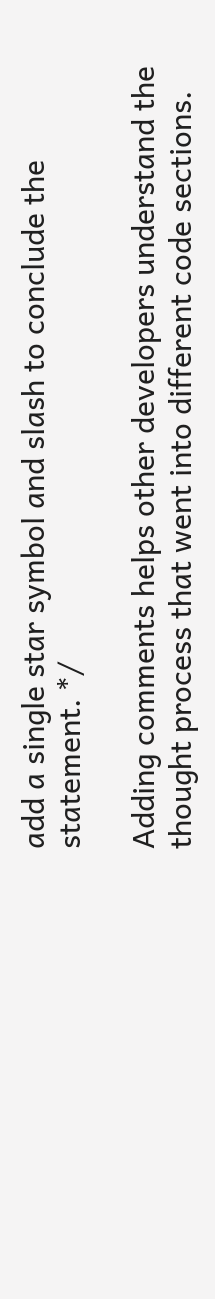add a single star symbol and slash to conclude the statement. */

Adding comments helps other developers understand the thought process that went into different code sections.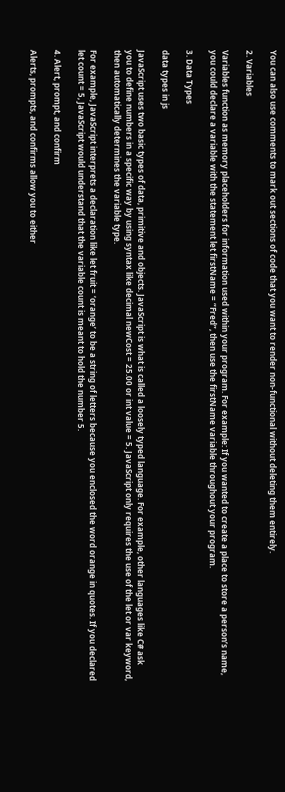You can also use comments to mark out sections of code that you want to render non-functional without deleting them entirely.

2. Variables

Variables function as memory placeholders for information used within your program. For example: If you wanted to create a place to store a person’s name, you could declare a variable with the statement let firstName = “Fred”, then use the firstName variable throughout your program.

3. Data Types

data types in js

JavaScript uses two basic types of data, primitive and objects. JavaScript is what is called a loosely typed language. For example, other languages like C# ask you to define numbers in a specific way by using syntax like decimal newCost = 25.00 or int value = 5. JavaScript only requires the use of the let or var keyword, then automatically determines the variable type.

For example, JavaScript interprets a declaration like let fruit = ‘orange’ to be a string of letters because you enclosed the word orange in quotes. If you declared let count = 5, JavaScript would understand that the variable count is meant to hold the number 5.

4. Alert, prompt, and confirm

Alerts, prompts, and confirms allow you to either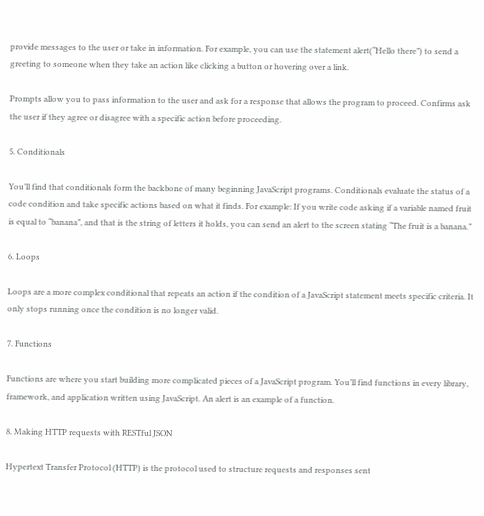provide messages to the user or take in information. For example, you can use the statement alert(“Hello there”) to send a greeting to someone when they take an action like clicking a button or hovering over a link.

Prompts allow you to pass information to the user and ask for a response that allows the program to proceed. Confirms ask the user if they agree or disagree with a specific action before proceeding.

5. Conditionals

You’ll find that conditionals form the backbone of many beginning JavaScript programs. Conditionals evaluate the status of a code condition and take specific actions based on what it finds. For example: If you write code asking if a variable named fruit is equal to “banana”, and that is the string of letters it holds, you can send an alert to the screen stating “The fruit is a banana.”

6. Loops

Loops are a more complex conditional that repeats an action if the condition of a JavaScript statement meets specific criteria. It only stops running once the condition is no longer valid.

7. Functions

Functions are where you start building more complicated pieces of a JavaScript program. You’ll find functions in every library, framework, and application written using JavaScript. An alert is an example of a function.

8. Making HTTP requests with RESTful JSON

Hypertext Transfer Protocol (HTTP) is the protocol used to structure requests and responses sent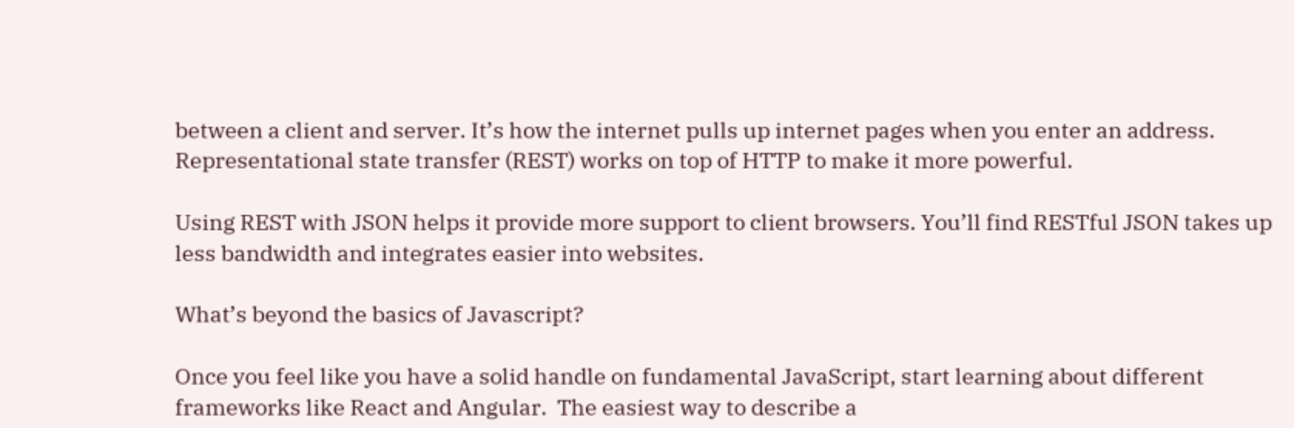between a client and server. It’s how the internet pulls up internet pages when you enter an address. Representational state transfer (REST) works on top of HTTP to make it more powerful.

Using REST with JSON helps it provide more support to client browsers. You’ll find RESTful JSON takes up less bandwidth and integrates easier into websites.

What’s beyond the basics of Javascript?

Once you feel like you have a solid handle on fundamental JavaScript, start learning about different frameworks like React and Angular.  The easiest way to describe a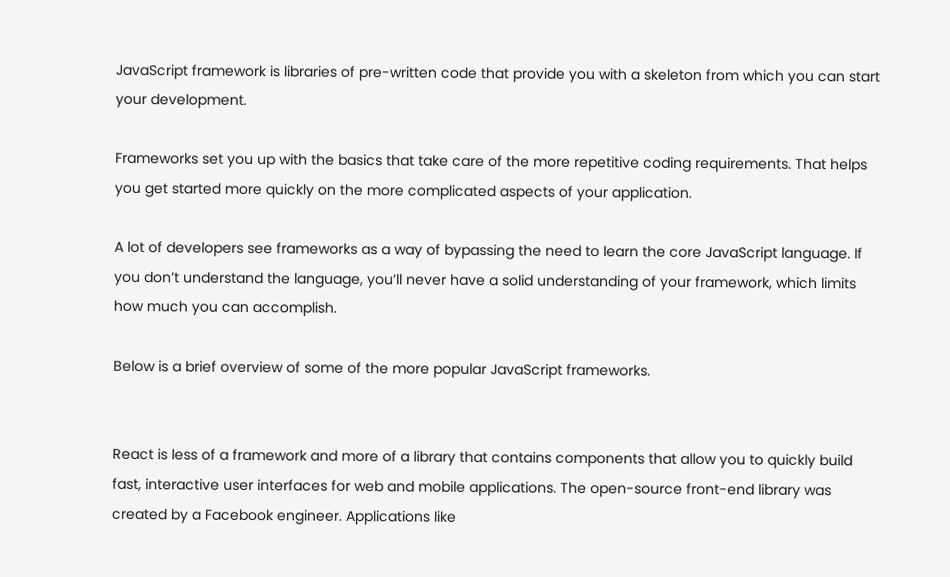JavaScript framework is libraries of pre-written code that provide you with a skeleton from which you can start your development.

Frameworks set you up with the basics that take care of the more repetitive coding requirements. That helps you get started more quickly on the more complicated aspects of your application.

A lot of developers see frameworks as a way of bypassing the need to learn the core JavaScript language. If you don’t understand the language, you’ll never have a solid understanding of your framework, which limits how much you can accomplish.

Below is a brief overview of some of the more popular JavaScript frameworks.


React is less of a framework and more of a library that contains components that allow you to quickly build fast, interactive user interfaces for web and mobile applications. The open-source front-end library was created by a Facebook engineer. Applications like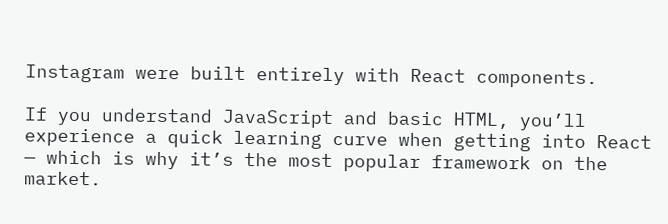Instagram were built entirely with React components.

If you understand JavaScript and basic HTML, you’ll experience a quick learning curve when getting into React — which is why it’s the most popular framework on the market.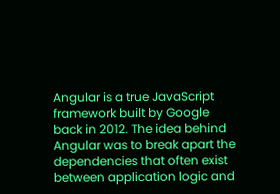Angular is a true JavaScript framework built by Google back in 2012. The idea behind Angular was to break apart the dependencies that often exist between application logic and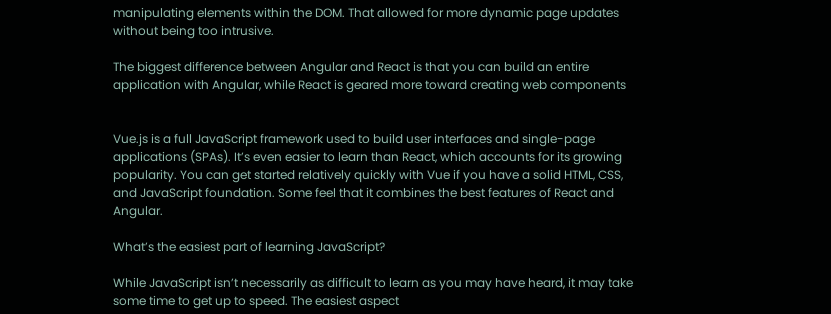manipulating elements within the DOM. That allowed for more dynamic page updates without being too intrusive.

The biggest difference between Angular and React is that you can build an entire application with Angular, while React is geared more toward creating web components


Vue.js is a full JavaScript framework used to build user interfaces and single-page applications (SPAs). It’s even easier to learn than React, which accounts for its growing popularity. You can get started relatively quickly with Vue if you have a solid HTML, CSS, and JavaScript foundation. Some feel that it combines the best features of React and Angular.

What’s the easiest part of learning JavaScript?

While JavaScript isn’t necessarily as difficult to learn as you may have heard, it may take some time to get up to speed. The easiest aspect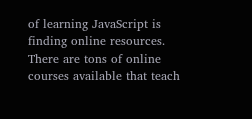of learning JavaScript is finding online resources. There are tons of online courses available that teach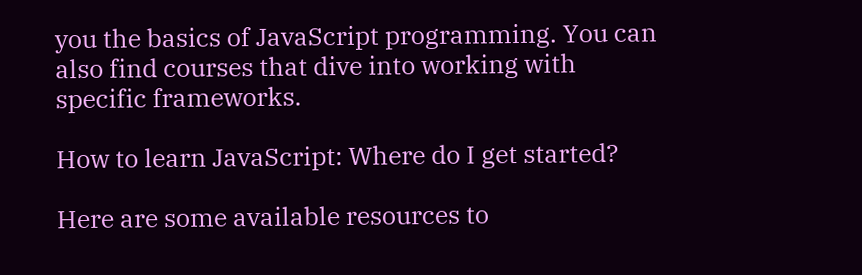you the basics of JavaScript programming. You can also find courses that dive into working with specific frameworks.

How to learn JavaScript: Where do I get started?

Here are some available resources to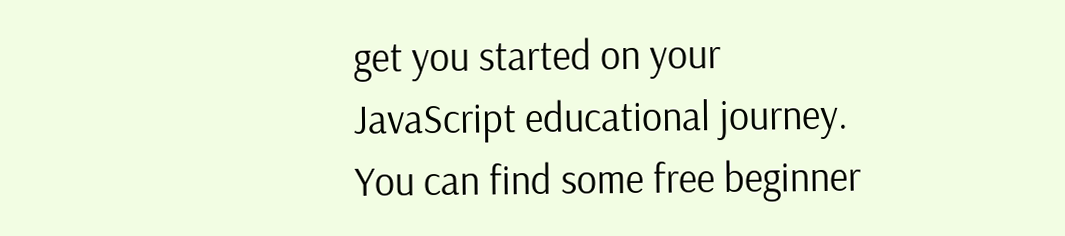get you started on your JavaScript educational journey. You can find some free beginner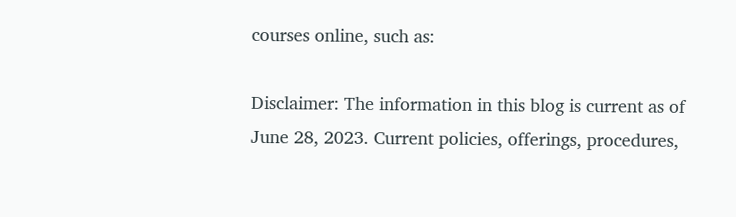courses online, such as:

Disclaimer: The information in this blog is current as of June 28, 2023. Current policies, offerings, procedures,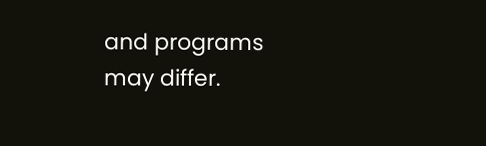and programs may differ.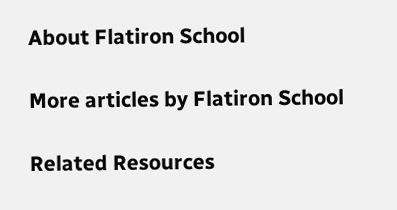About Flatiron School

More articles by Flatiron School

Related Resources